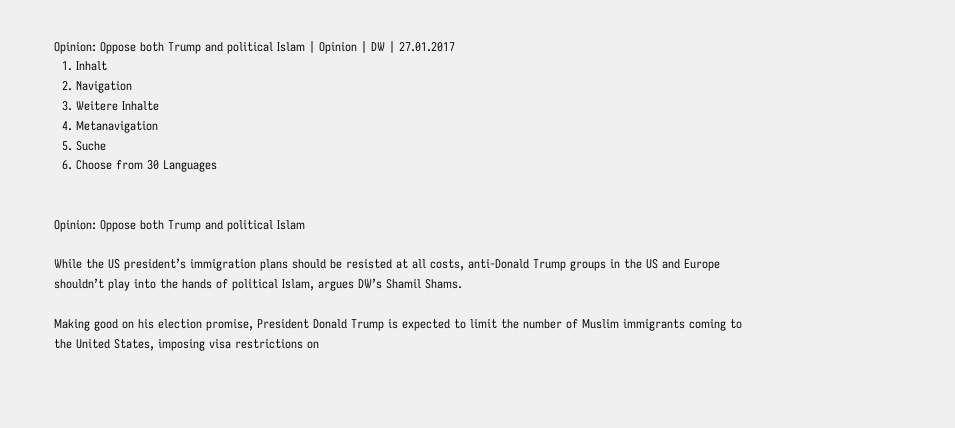Opinion: Oppose both Trump and political Islam | Opinion | DW | 27.01.2017
  1. Inhalt
  2. Navigation
  3. Weitere Inhalte
  4. Metanavigation
  5. Suche
  6. Choose from 30 Languages


Opinion: Oppose both Trump and political Islam

While the US president’s immigration plans should be resisted at all costs, anti-Donald Trump groups in the US and Europe shouldn’t play into the hands of political Islam, argues DW’s Shamil Shams.

Making good on his election promise, President Donald Trump is expected to limit the number of Muslim immigrants coming to the United States, imposing visa restrictions on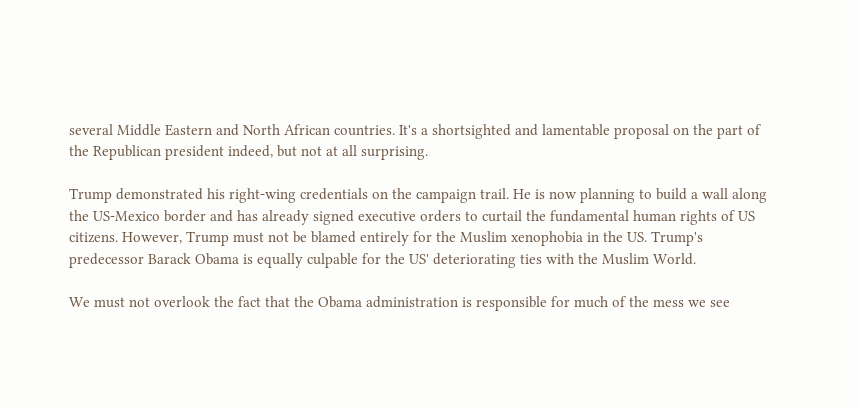several Middle Eastern and North African countries. It's a shortsighted and lamentable proposal on the part of the Republican president indeed, but not at all surprising.

Trump demonstrated his right-wing credentials on the campaign trail. He is now planning to build a wall along the US-Mexico border and has already signed executive orders to curtail the fundamental human rights of US citizens. However, Trump must not be blamed entirely for the Muslim xenophobia in the US. Trump's predecessor Barack Obama is equally culpable for the US' deteriorating ties with the Muslim World.

We must not overlook the fact that the Obama administration is responsible for much of the mess we see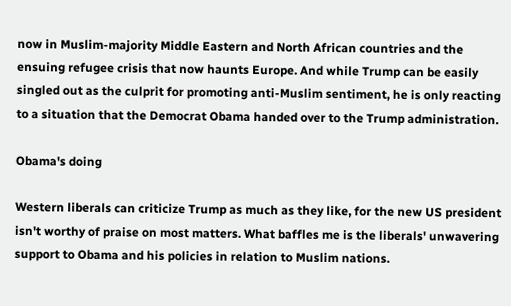now in Muslim-majority Middle Eastern and North African countries and the ensuing refugee crisis that now haunts Europe. And while Trump can be easily singled out as the culprit for promoting anti-Muslim sentiment, he is only reacting to a situation that the Democrat Obama handed over to the Trump administration.

Obama's doing

Western liberals can criticize Trump as much as they like, for the new US president isn't worthy of praise on most matters. What baffles me is the liberals' unwavering support to Obama and his policies in relation to Muslim nations.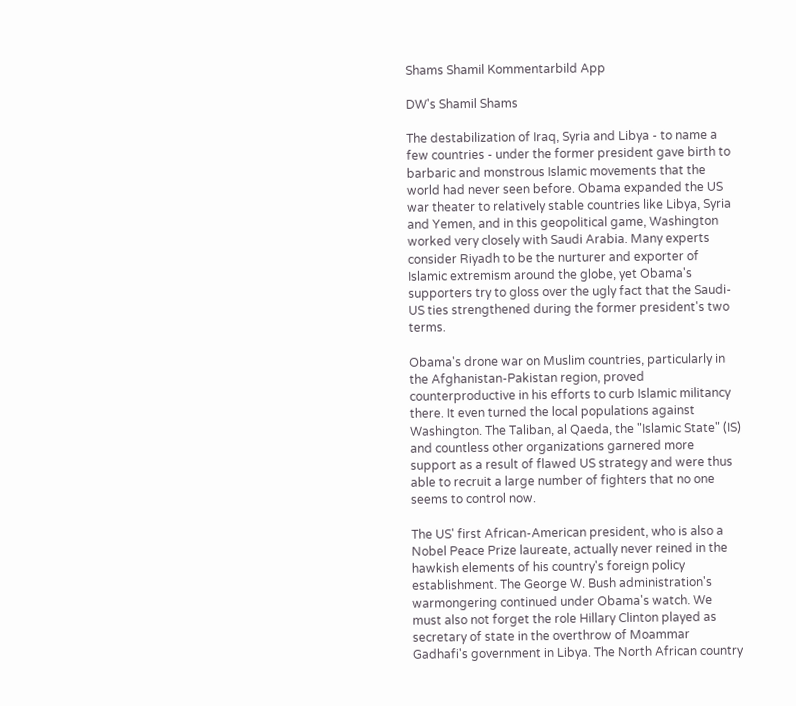Shams Shamil Kommentarbild App

DW's Shamil Shams

The destabilization of Iraq, Syria and Libya - to name a few countries - under the former president gave birth to barbaric and monstrous Islamic movements that the world had never seen before. Obama expanded the US war theater to relatively stable countries like Libya, Syria and Yemen, and in this geopolitical game, Washington worked very closely with Saudi Arabia. Many experts consider Riyadh to be the nurturer and exporter of Islamic extremism around the globe, yet Obama's supporters try to gloss over the ugly fact that the Saudi-US ties strengthened during the former president's two terms.

Obama's drone war on Muslim countries, particularly in the Afghanistan-Pakistan region, proved counterproductive in his efforts to curb Islamic militancy there. It even turned the local populations against Washington. The Taliban, al Qaeda, the "Islamic State" (IS) and countless other organizations garnered more support as a result of flawed US strategy and were thus able to recruit a large number of fighters that no one seems to control now.

The US' first African-American president, who is also a Nobel Peace Prize laureate, actually never reined in the hawkish elements of his country's foreign policy establishment. The George W. Bush administration's warmongering continued under Obama's watch. We must also not forget the role Hillary Clinton played as secretary of state in the overthrow of Moammar Gadhafi's government in Libya. The North African country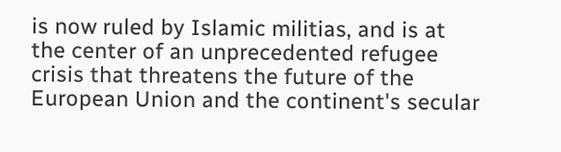is now ruled by Islamic militias, and is at the center of an unprecedented refugee crisis that threatens the future of the European Union and the continent's secular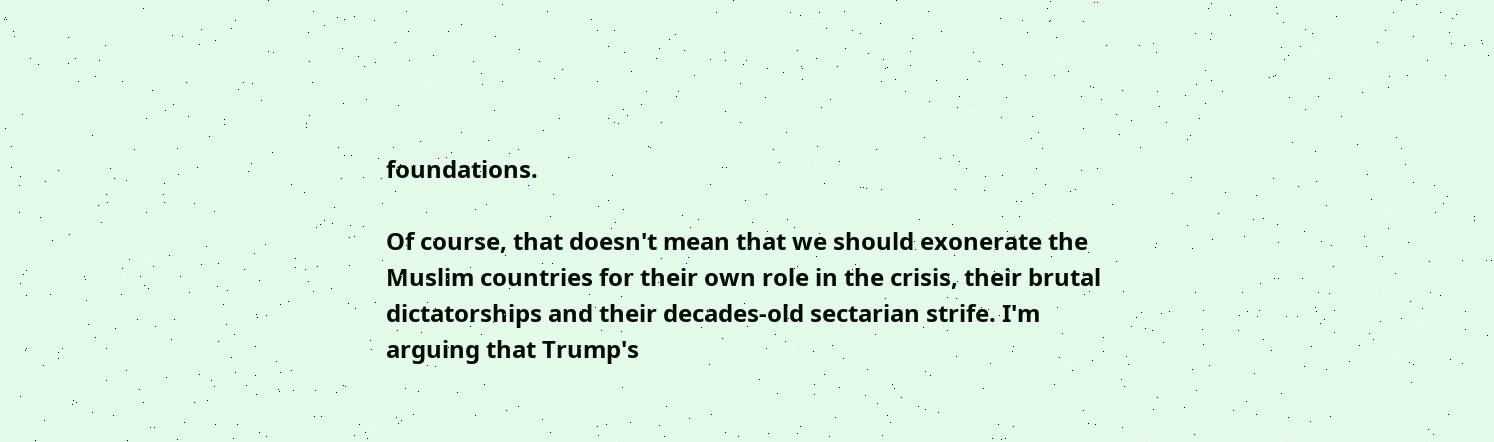foundations.

Of course, that doesn't mean that we should exonerate the Muslim countries for their own role in the crisis, their brutal dictatorships and their decades-old sectarian strife. I'm arguing that Trump's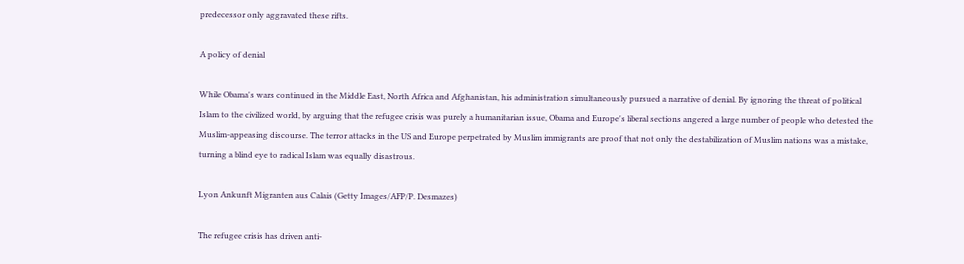predecessor only aggravated these rifts.

A policy of denial

While Obama's wars continued in the Middle East, North Africa and Afghanistan, his administration simultaneously pursued a narrative of denial. By ignoring the threat of political Islam to the civilized world, by arguing that the refugee crisis was purely a humanitarian issue, Obama and Europe's liberal sections angered a large number of people who detested the Muslim-appeasing discourse. The terror attacks in the US and Europe perpetrated by Muslim immigrants are proof that not only the destabilization of Muslim nations was a mistake, turning a blind eye to radical Islam was equally disastrous.

Lyon Ankunft Migranten aus Calais (Getty Images/AFP/P. Desmazes)

The refugee crisis has driven anti-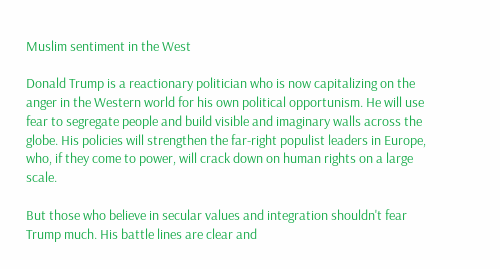Muslim sentiment in the West

Donald Trump is a reactionary politician who is now capitalizing on the anger in the Western world for his own political opportunism. He will use fear to segregate people and build visible and imaginary walls across the globe. His policies will strengthen the far-right populist leaders in Europe, who, if they come to power, will crack down on human rights on a large scale.

But those who believe in secular values and integration shouldn't fear Trump much. His battle lines are clear and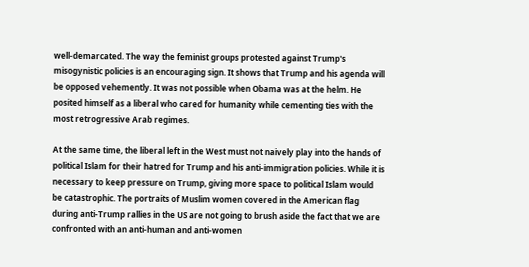well-demarcated. The way the feminist groups protested against Trump's misogynistic policies is an encouraging sign. It shows that Trump and his agenda will be opposed vehemently. It was not possible when Obama was at the helm. He posited himself as a liberal who cared for humanity while cementing ties with the most retrogressive Arab regimes.

At the same time, the liberal left in the West must not naively play into the hands of political Islam for their hatred for Trump and his anti-immigration policies. While it is necessary to keep pressure on Trump, giving more space to political Islam would be catastrophic. The portraits of Muslim women covered in the American flag during anti-Trump rallies in the US are not going to brush aside the fact that we are confronted with an anti-human and anti-women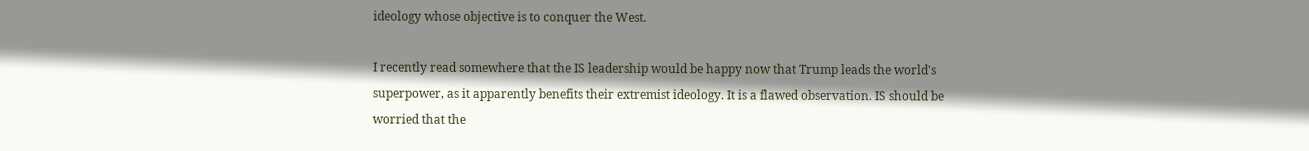ideology whose objective is to conquer the West.

I recently read somewhere that the IS leadership would be happy now that Trump leads the world's superpower, as it apparently benefits their extremist ideology. It is a flawed observation. IS should be worried that the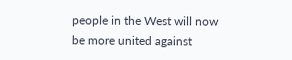people in the West will now be more united against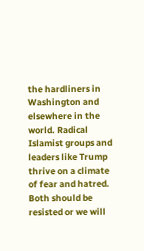the hardliners in Washington and elsewhere in the world. Radical Islamist groups and leaders like Trump thrive on a climate of fear and hatred. Both should be resisted or we will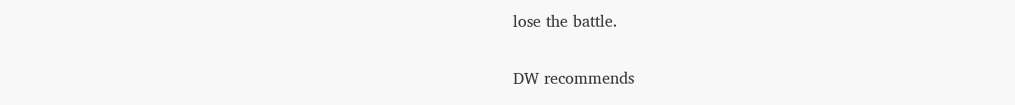lose the battle.

DW recommends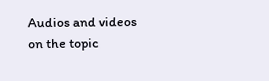Audios and videos on the topic